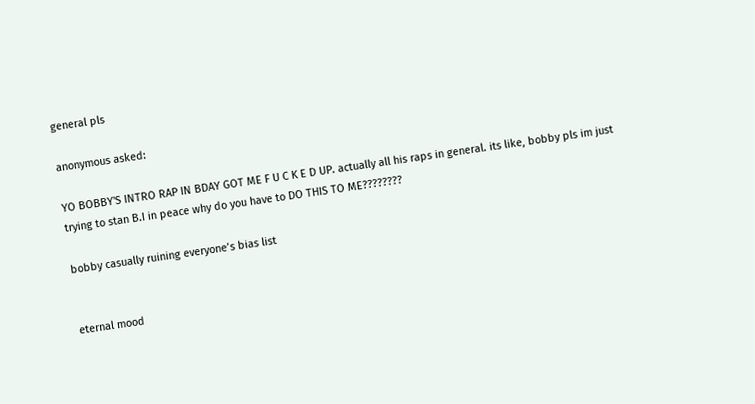general pls

anonymous asked:

YO BOBBY'S INTRO RAP IN BDAY GOT ME F U C K E D UP. actually all his raps in general. its like, bobby pls im just trying to stan B.I in peace why do you have to DO THIS TO ME????????

bobby casually ruining everyone’s bias list


eternal mood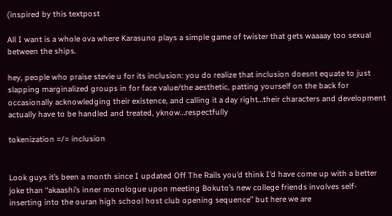(inspired by this textpost

All I want is a whole ova where Karasuno plays a simple game of twister that gets waaaay too sexual between the ships.

hey, people who praise stevie u for its inclusion: you do realize that inclusion doesnt equate to just slapping marginalized groups in for face value/the aesthetic, patting yourself on the back for occasionally acknowledging their existence, and calling it a day right…their characters and development actually have to be handled and treated, yknow…respectfully

tokenization =/= inclusion


Look guys it’s been a month since I updated Off The Rails you’d think I’d have come up with a better joke than “akaashi’s inner monologue upon meeting Bokuto’s new college friends involves self-inserting into the ouran high school host club opening sequence” but here we are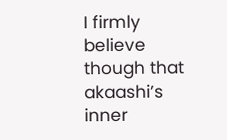I firmly believe though that akaashi’s inner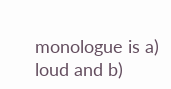monologue is a) loud and b)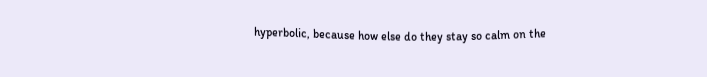hyperbolic, because how else do they stay so calm on the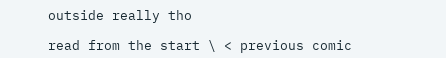outside really tho

read from the start \ < previous comic